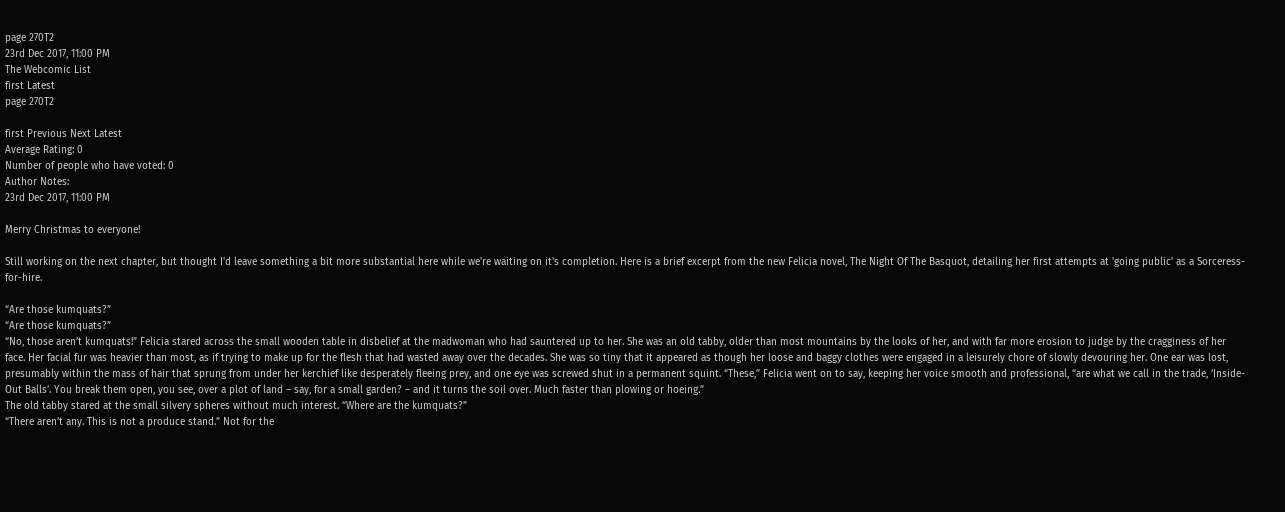page 270T2
23rd Dec 2017, 11:00 PM
The Webcomic List
first Latest
page 270T2

first Previous Next Latest
Average Rating: 0
Number of people who have voted: 0
Author Notes:
23rd Dec 2017, 11:00 PM

Merry Christmas to everyone!

Still working on the next chapter, but thought I'd leave something a bit more substantial here while we're waiting on it's completion. Here is a brief excerpt from the new Felicia novel, The Night Of The Basquot, detailing her first attempts at 'going public' as a Sorceress-for-hire.

“Are those kumquats?”
“Are those kumquats?”
“No, those aren’t kumquats!” Felicia stared across the small wooden table in disbelief at the madwoman who had sauntered up to her. She was an old tabby, older than most mountains by the looks of her, and with far more erosion to judge by the cragginess of her face. Her facial fur was heavier than most, as if trying to make up for the flesh that had wasted away over the decades. She was so tiny that it appeared as though her loose and baggy clothes were engaged in a leisurely chore of slowly devouring her. One ear was lost, presumably within the mass of hair that sprung from under her kerchief like desperately fleeing prey, and one eye was screwed shut in a permanent squint. “These,” Felicia went on to say, keeping her voice smooth and professional, “are what we call in the trade, ‘Inside-Out Balls’. You break them open, you see, over a plot of land – say, for a small garden? – and it turns the soil over. Much faster than plowing or hoeing.”
The old tabby stared at the small silvery spheres without much interest. “Where are the kumquats?”
“There aren’t any. This is not a produce stand.” Not for the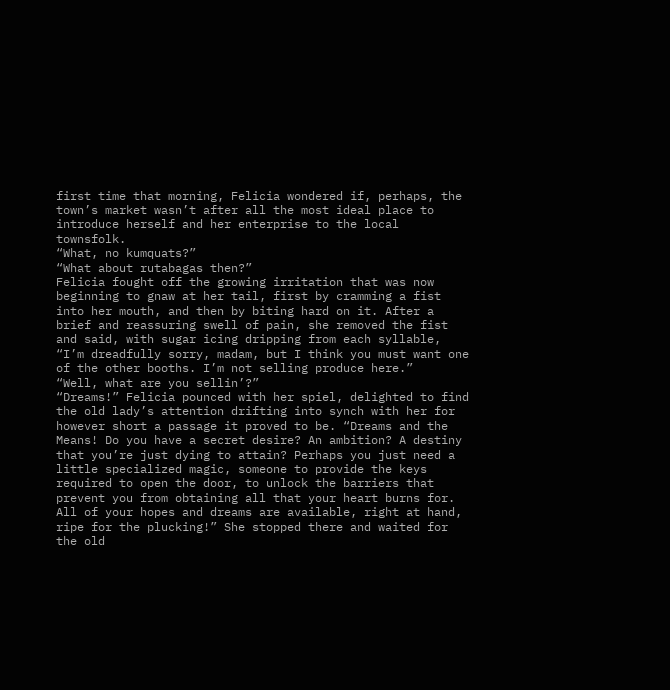first time that morning, Felicia wondered if, perhaps, the town’s market wasn’t after all the most ideal place to introduce herself and her enterprise to the local townsfolk.
“What, no kumquats?”
“What about rutabagas then?”
Felicia fought off the growing irritation that was now beginning to gnaw at her tail, first by cramming a fist into her mouth, and then by biting hard on it. After a brief and reassuring swell of pain, she removed the fist and said, with sugar icing dripping from each syllable, “I’m dreadfully sorry, madam, but I think you must want one of the other booths. I’m not selling produce here.”
“Well, what are you sellin’?”
“Dreams!” Felicia pounced with her spiel, delighted to find the old lady’s attention drifting into synch with her for however short a passage it proved to be. “Dreams and the Means! Do you have a secret desire? An ambition? A destiny that you’re just dying to attain? Perhaps you just need a little specialized magic, someone to provide the keys required to open the door, to unlock the barriers that prevent you from obtaining all that your heart burns for. All of your hopes and dreams are available, right at hand, ripe for the plucking!” She stopped there and waited for the old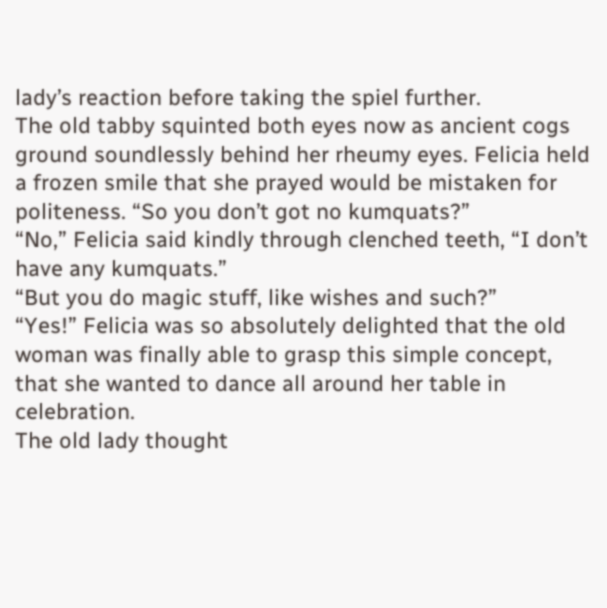lady’s reaction before taking the spiel further.
The old tabby squinted both eyes now as ancient cogs ground soundlessly behind her rheumy eyes. Felicia held a frozen smile that she prayed would be mistaken for politeness. “So you don’t got no kumquats?”
“No,” Felicia said kindly through clenched teeth, “I don’t have any kumquats.”
“But you do magic stuff, like wishes and such?”
“Yes!” Felicia was so absolutely delighted that the old woman was finally able to grasp this simple concept, that she wanted to dance all around her table in celebration.
The old lady thought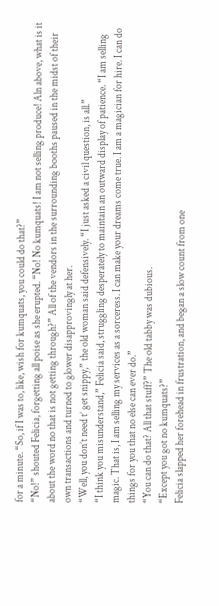for a minute. “So, if I was to, like, wish for kumquats, you could do that?”
“No!” shouted Felicia, forgetting all poise as she erupted. “No! No kumquats! I am not selling produce! Aln above, what is it about the word no that is not getting through?” All of the vendors in the surrounding booths paused in the midst of their own transactions and turned to glower disapprovingly at her.
“Well, you don’t need t’ get snippy,” the old woman said defensively. “I just asked a civil question, is all.”
“I think you misunderstand,” Felicia said, struggling desperately to maintain an outward display of patience. “I am selling magic. That is, I am selling my services as a sorceress. I can make your dreams come true. I am a magician for hire. I can do things for you that no else can ever do.”
“You can do that? All that stuff?” The old tabby was dubious.
“Except you got no kumquats?”
Felicia slapped her forehead in frustration, and began a slow count from one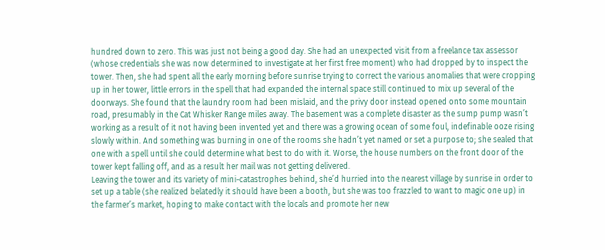hundred down to zero. This was just not being a good day. She had an unexpected visit from a freelance tax assessor (whose credentials she was now determined to investigate at her first free moment) who had dropped by to inspect the tower. Then, she had spent all the early morning before sunrise trying to correct the various anomalies that were cropping up in her tower, little errors in the spell that had expanded the internal space still continued to mix up several of the doorways. She found that the laundry room had been mislaid, and the privy door instead opened onto some mountain road, presumably in the Cat Whisker Range miles away. The basement was a complete disaster as the sump pump wasn’t working as a result of it not having been invented yet and there was a growing ocean of some foul, indefinable ooze rising slowly within. And something was burning in one of the rooms she hadn’t yet named or set a purpose to; she sealed that one with a spell until she could determine what best to do with it. Worse, the house numbers on the front door of the tower kept falling off, and as a result her mail was not getting delivered.
Leaving the tower and its variety of mini-catastrophes behind, she’d hurried into the nearest village by sunrise in order to set up a table (she realized belatedly it should have been a booth, but she was too frazzled to want to magic one up) in the farmer’s market, hoping to make contact with the locals and promote her new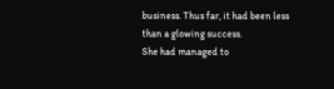business. Thus far, it had been less than a glowing success.
She had managed to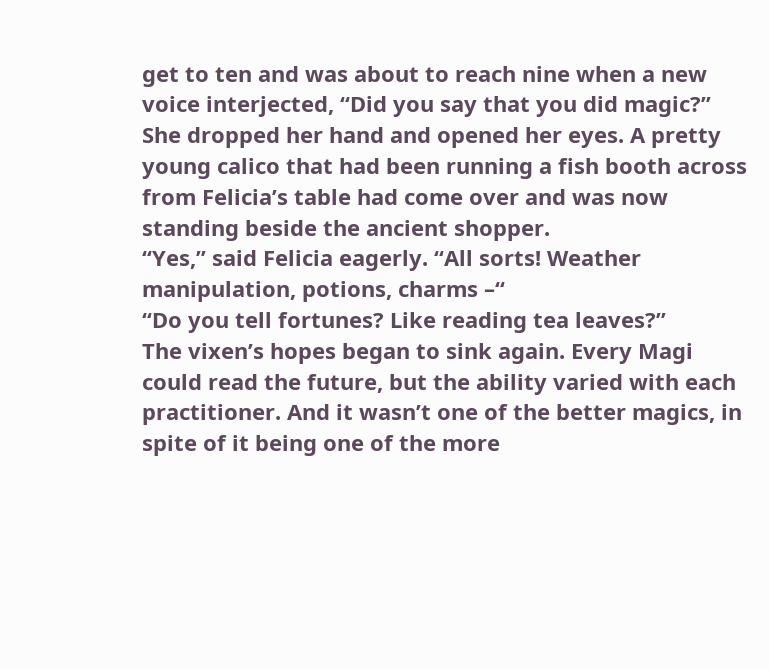get to ten and was about to reach nine when a new voice interjected, “Did you say that you did magic?” She dropped her hand and opened her eyes. A pretty young calico that had been running a fish booth across from Felicia’s table had come over and was now standing beside the ancient shopper.
“Yes,” said Felicia eagerly. “All sorts! Weather manipulation, potions, charms –“
“Do you tell fortunes? Like reading tea leaves?”
The vixen’s hopes began to sink again. Every Magi could read the future, but the ability varied with each practitioner. And it wasn’t one of the better magics, in spite of it being one of the more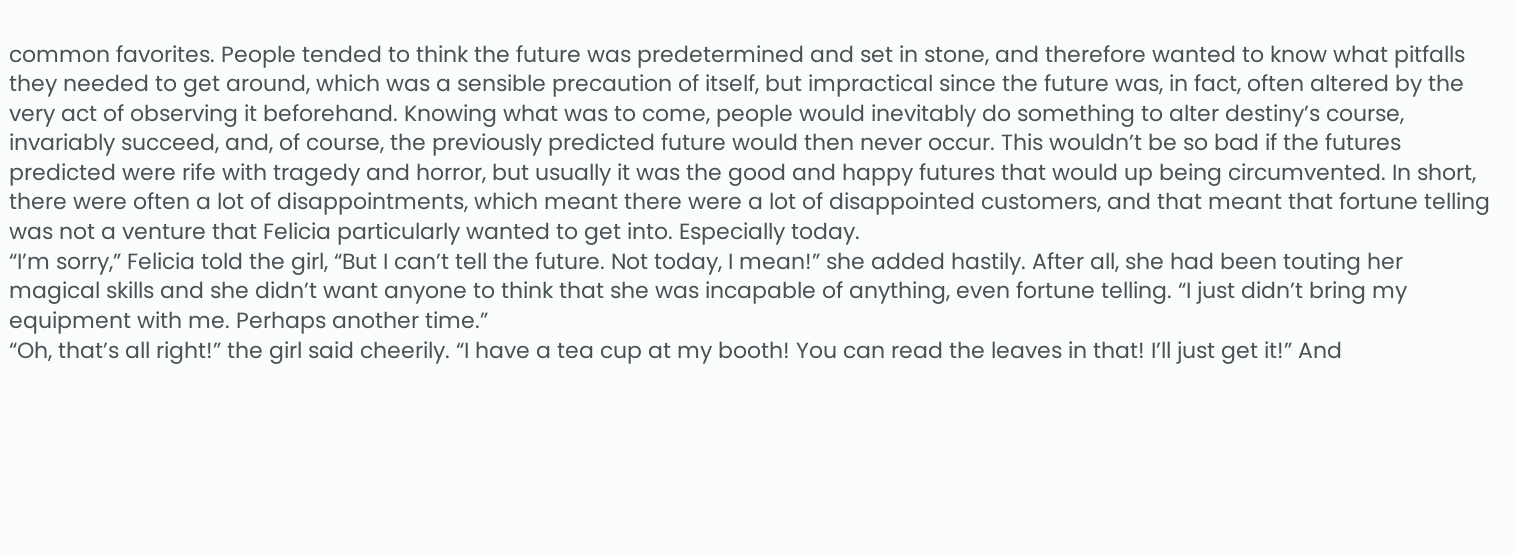common favorites. People tended to think the future was predetermined and set in stone, and therefore wanted to know what pitfalls they needed to get around, which was a sensible precaution of itself, but impractical since the future was, in fact, often altered by the very act of observing it beforehand. Knowing what was to come, people would inevitably do something to alter destiny’s course, invariably succeed, and, of course, the previously predicted future would then never occur. This wouldn’t be so bad if the futures predicted were rife with tragedy and horror, but usually it was the good and happy futures that would up being circumvented. In short, there were often a lot of disappointments, which meant there were a lot of disappointed customers, and that meant that fortune telling was not a venture that Felicia particularly wanted to get into. Especially today.
“I’m sorry,” Felicia told the girl, “But I can’t tell the future. Not today, I mean!” she added hastily. After all, she had been touting her magical skills and she didn’t want anyone to think that she was incapable of anything, even fortune telling. “I just didn’t bring my equipment with me. Perhaps another time.”
“Oh, that’s all right!” the girl said cheerily. “I have a tea cup at my booth! You can read the leaves in that! I’ll just get it!” And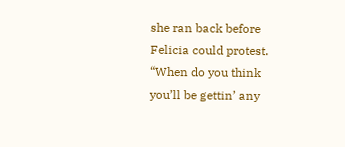she ran back before Felicia could protest.
“When do you think you’ll be gettin’ any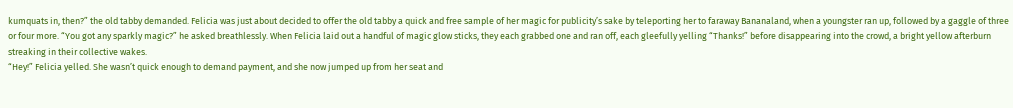kumquats in, then?” the old tabby demanded. Felicia was just about decided to offer the old tabby a quick and free sample of her magic for publicity’s sake by teleporting her to faraway Bananaland, when a youngster ran up, followed by a gaggle of three or four more. “You got any sparkly magic?” he asked breathlessly. When Felicia laid out a handful of magic glow sticks, they each grabbed one and ran off, each gleefully yelling “Thanks!” before disappearing into the crowd, a bright yellow afterburn streaking in their collective wakes.
“Hey!” Felicia yelled. She wasn’t quick enough to demand payment, and she now jumped up from her seat and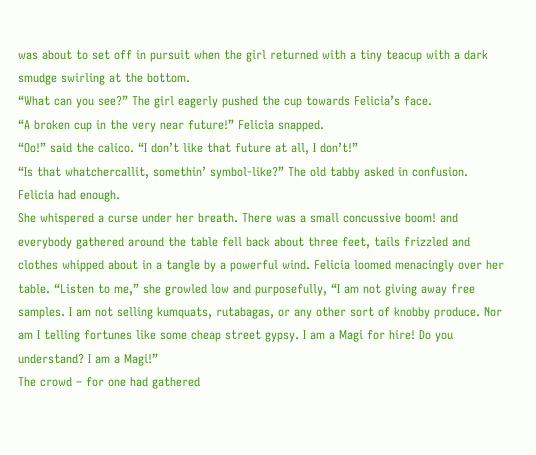was about to set off in pursuit when the girl returned with a tiny teacup with a dark smudge swirling at the bottom.
“What can you see?” The girl eagerly pushed the cup towards Felicia’s face.
“A broken cup in the very near future!” Felicia snapped.
“Oo!” said the calico. “I don’t like that future at all, I don’t!”
“Is that whatchercallit, somethin’ symbol-like?” The old tabby asked in confusion.
Felicia had enough.
She whispered a curse under her breath. There was a small concussive boom! and everybody gathered around the table fell back about three feet, tails frizzled and clothes whipped about in a tangle by a powerful wind. Felicia loomed menacingly over her table. “Listen to me,” she growled low and purposefully, “I am not giving away free samples. I am not selling kumquats, rutabagas, or any other sort of knobby produce. Nor am I telling fortunes like some cheap street gypsy. I am a Magi for hire! Do you understand? I am a Magi!”
The crowd – for one had gathered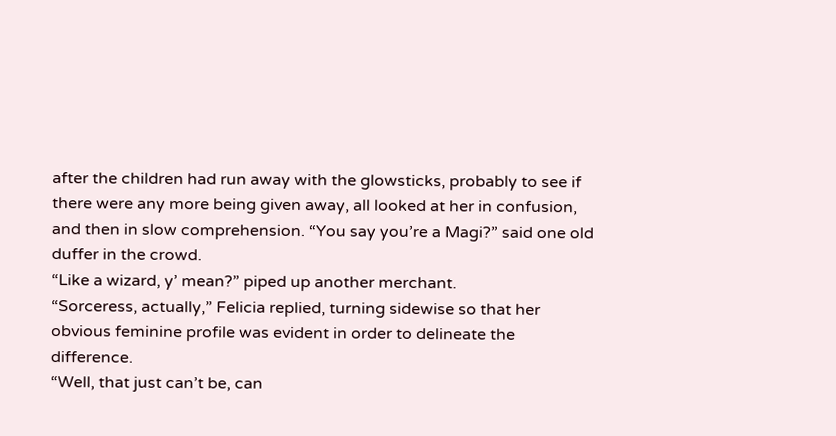after the children had run away with the glowsticks, probably to see if there were any more being given away, all looked at her in confusion, and then in slow comprehension. “You say you’re a Magi?” said one old duffer in the crowd.
“Like a wizard, y’ mean?” piped up another merchant.
“Sorceress, actually,” Felicia replied, turning sidewise so that her obvious feminine profile was evident in order to delineate the difference.
“Well, that just can’t be, can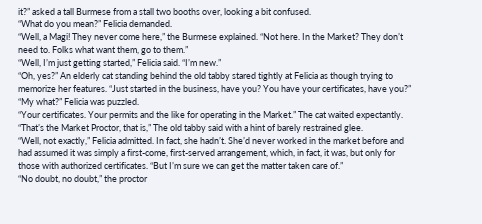it?” asked a tall Burmese from a stall two booths over, looking a bit confused.
“What do you mean?” Felicia demanded.
“Well, a Magi! They never come here,” the Burmese explained. “Not here. In the Market? They don’t need to. Folks what want them, go to them.”
“Well, I’m just getting started,” Felicia said. “I’m new.”
“Oh, yes?” An elderly cat standing behind the old tabby stared tightly at Felicia as though trying to memorize her features. “Just started in the business, have you? You have your certificates, have you?”
“My what?” Felicia was puzzled.
“Your certificates. Your permits and the like for operating in the Market.” The cat waited expectantly.
“That’s the Market Proctor, that is,” The old tabby said with a hint of barely restrained glee.
“Well, not exactly,” Felicia admitted. In fact, she hadn’t. She’d never worked in the market before and had assumed it was simply a first-come, first-served arrangement, which, in fact, it was, but only for those with authorized certificates. “But I’m sure we can get the matter taken care of.”
“No doubt, no doubt,” the proctor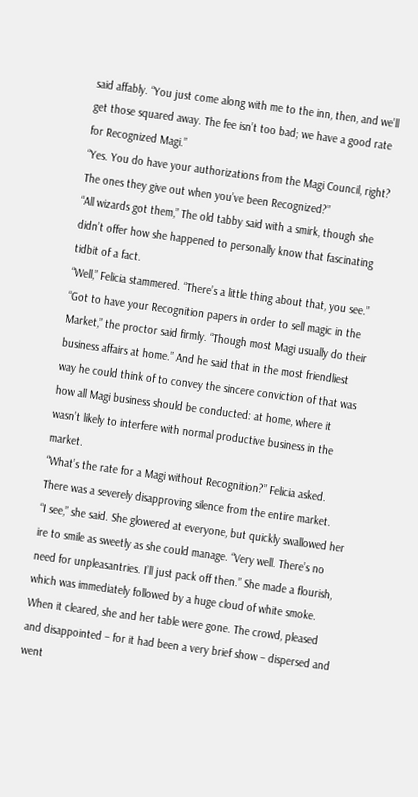said affably. “You just come along with me to the inn, then, and we’ll get those squared away. The fee isn’t too bad; we have a good rate for Recognized Magi.”
“Yes. You do have your authorizations from the Magi Council, right? The ones they give out when you’ve been Recognized?”
“All wizards got them,” The old tabby said with a smirk, though she didn’t offer how she happened to personally know that fascinating tidbit of a fact.
“Well,” Felicia stammered. “There’s a little thing about that, you see.”
“Got to have your Recognition papers in order to sell magic in the Market,” the proctor said firmly. “Though most Magi usually do their business affairs at home.” And he said that in the most friendliest way he could think of to convey the sincere conviction of that was how all Magi business should be conducted: at home, where it wasn’t likely to interfere with normal productive business in the market.
“What’s the rate for a Magi without Recognition?” Felicia asked.
There was a severely disapproving silence from the entire market.
“I see,” she said. She glowered at everyone, but quickly swallowed her ire to smile as sweetly as she could manage. “Very well. There’s no need for unpleasantries. I’ll just pack off then.” She made a flourish, which was immediately followed by a huge cloud of white smoke. When it cleared, she and her table were gone. The crowd, pleased and disappointed – for it had been a very brief show – dispersed and went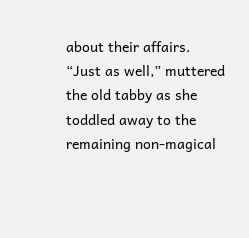about their affairs.
“Just as well,” muttered the old tabby as she toddled away to the remaining non-magical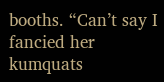booths. “Can’t say I fancied her kumquats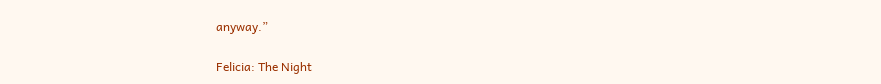anyway.”

Felicia: The Night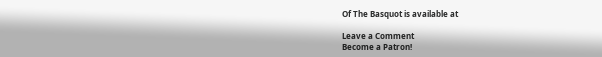Of The Basquot is available at

Leave a Comment
Become a Patron!